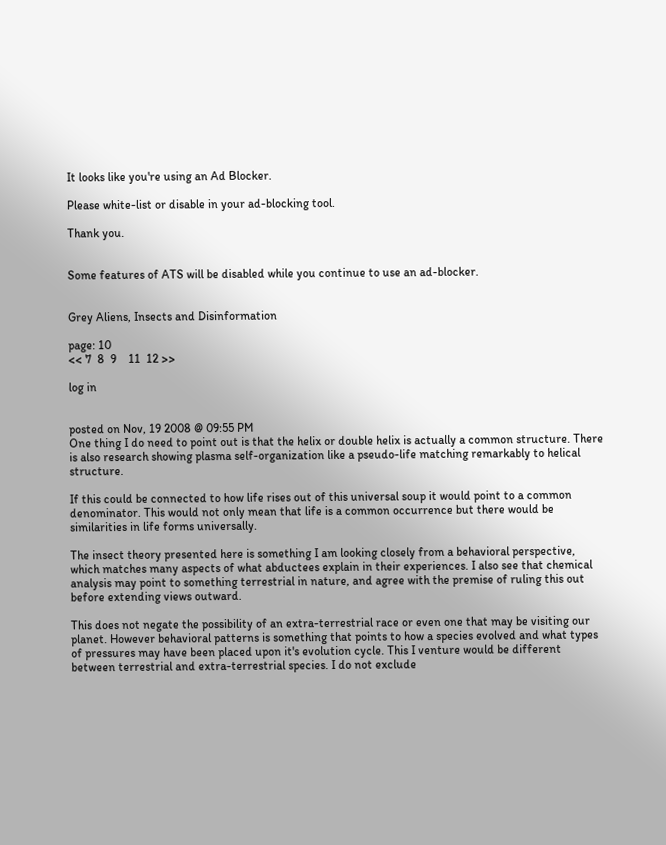It looks like you're using an Ad Blocker.

Please white-list or disable in your ad-blocking tool.

Thank you.


Some features of ATS will be disabled while you continue to use an ad-blocker.


Grey Aliens, Insects and Disinformation

page: 10
<< 7  8  9    11  12 >>

log in


posted on Nov, 19 2008 @ 09:55 PM
One thing I do need to point out is that the helix or double helix is actually a common structure. There is also research showing plasma self-organization like a pseudo-life matching remarkably to helical structure.

If this could be connected to how life rises out of this universal soup it would point to a common denominator. This would not only mean that life is a common occurrence but there would be similarities in life forms universally.

The insect theory presented here is something I am looking closely from a behavioral perspective, which matches many aspects of what abductees explain in their experiences. I also see that chemical analysis may point to something terrestrial in nature, and agree with the premise of ruling this out before extending views outward.

This does not negate the possibility of an extra-terrestrial race or even one that may be visiting our planet. However behavioral patterns is something that points to how a species evolved and what types of pressures may have been placed upon it's evolution cycle. This I venture would be different between terrestrial and extra-terrestrial species. I do not exclude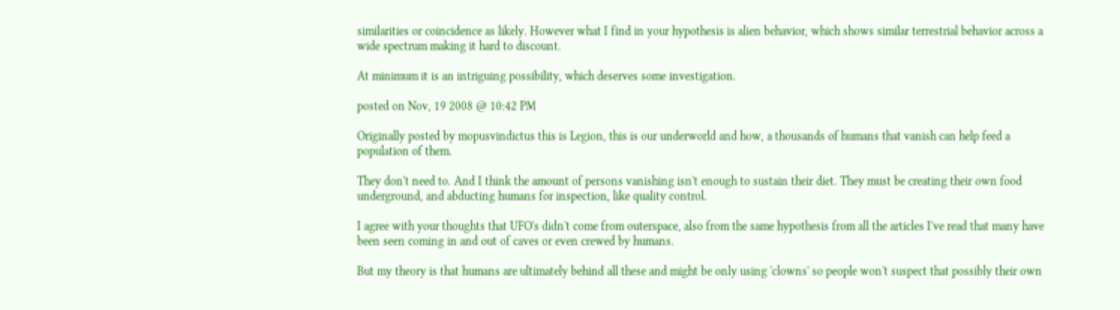similarities or coincidence as likely. However what I find in your hypothesis is alien behavior, which shows similar terrestrial behavior across a wide spectrum making it hard to discount.

At minimum it is an intriguing possibility, which deserves some investigation.

posted on Nov, 19 2008 @ 10:42 PM

Originally posted by mopusvindictus this is Legion, this is our underworld and how, a thousands of humans that vanish can help feed a population of them.

They don't need to. And I think the amount of persons vanishing isn't enough to sustain their diet. They must be creating their own food underground, and abducting humans for inspection, like quality control.

I agree with your thoughts that UFO's didn't come from outerspace, also from the same hypothesis from all the articles I've read that many have been seen coming in and out of caves or even crewed by humans.

But my theory is that humans are ultimately behind all these and might be only using 'clowns' so people won't suspect that possibly their own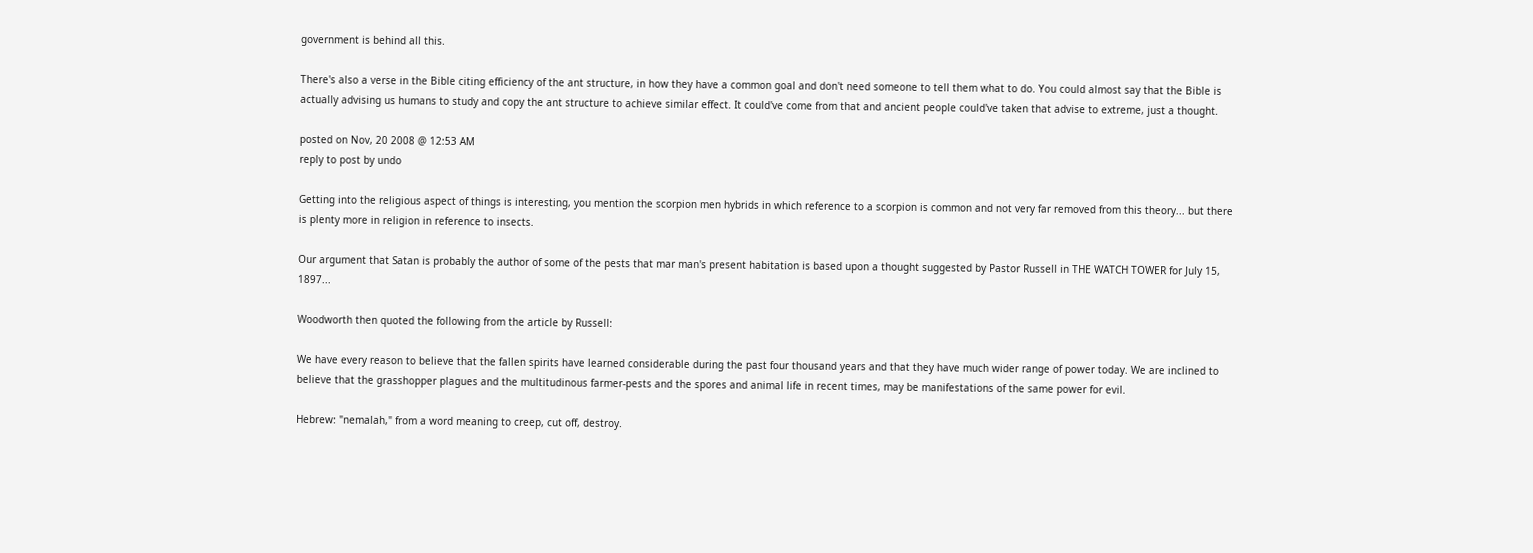government is behind all this.

There's also a verse in the Bible citing efficiency of the ant structure, in how they have a common goal and don't need someone to tell them what to do. You could almost say that the Bible is actually advising us humans to study and copy the ant structure to achieve similar effect. It could've come from that and ancient people could've taken that advise to extreme, just a thought.

posted on Nov, 20 2008 @ 12:53 AM
reply to post by undo

Getting into the religious aspect of things is interesting, you mention the scorpion men hybrids in which reference to a scorpion is common and not very far removed from this theory... but there is plenty more in religion in reference to insects.

Our argument that Satan is probably the author of some of the pests that mar man's present habitation is based upon a thought suggested by Pastor Russell in THE WATCH TOWER for July 15, 1897...

Woodworth then quoted the following from the article by Russell:

We have every reason to believe that the fallen spirits have learned considerable during the past four thousand years and that they have much wider range of power today. We are inclined to believe that the grasshopper plagues and the multitudinous farmer-pests and the spores and animal life in recent times, may be manifestations of the same power for evil.

Hebrew: "nemalah," from a word meaning to creep, cut off, destroy.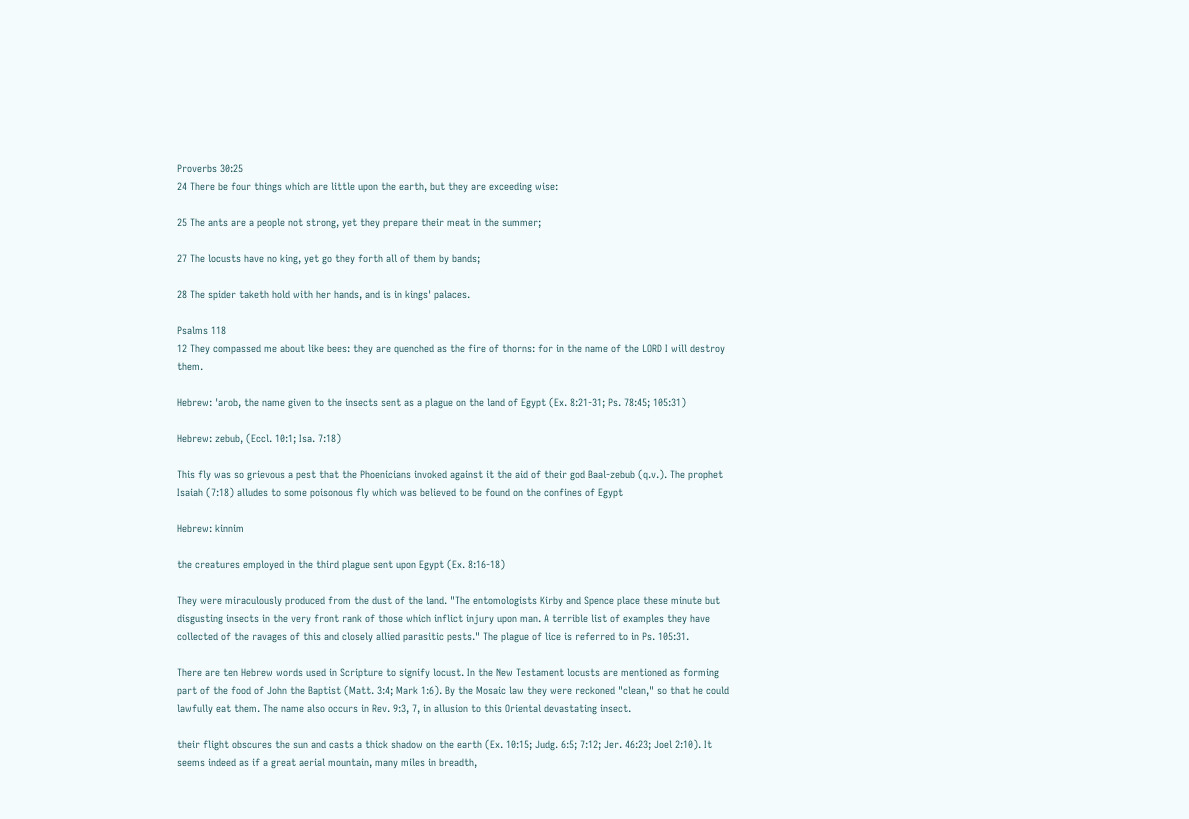Proverbs 30:25
24 There be four things which are little upon the earth, but they are exceeding wise:

25 The ants are a people not strong, yet they prepare their meat in the summer;

27 The locusts have no king, yet go they forth all of them by bands;

28 The spider taketh hold with her hands, and is in kings' palaces.

Psalms 118
12 They compassed me about like bees: they are quenched as the fire of thorns: for in the name of the LORD I will destroy them.

Hebrew: 'arob, the name given to the insects sent as a plague on the land of Egypt (Ex. 8:21-31; Ps. 78:45; 105:31)

Hebrew: zebub, (Eccl. 10:1; Isa. 7:18)

This fly was so grievous a pest that the Phoenicians invoked against it the aid of their god Baal-zebub (q.v.). The prophet Isaiah (7:18) alludes to some poisonous fly which was believed to be found on the confines of Egypt

Hebrew: kinnim

the creatures employed in the third plague sent upon Egypt (Ex. 8:16-18)

They were miraculously produced from the dust of the land. "The entomologists Kirby and Spence place these minute but disgusting insects in the very front rank of those which inflict injury upon man. A terrible list of examples they have collected of the ravages of this and closely allied parasitic pests." The plague of lice is referred to in Ps. 105:31.

There are ten Hebrew words used in Scripture to signify locust. In the New Testament locusts are mentioned as forming part of the food of John the Baptist (Matt. 3:4; Mark 1:6). By the Mosaic law they were reckoned "clean," so that he could lawfully eat them. The name also occurs in Rev. 9:3, 7, in allusion to this Oriental devastating insect.

their flight obscures the sun and casts a thick shadow on the earth (Ex. 10:15; Judg. 6:5; 7:12; Jer. 46:23; Joel 2:10). It seems indeed as if a great aerial mountain, many miles in breadth,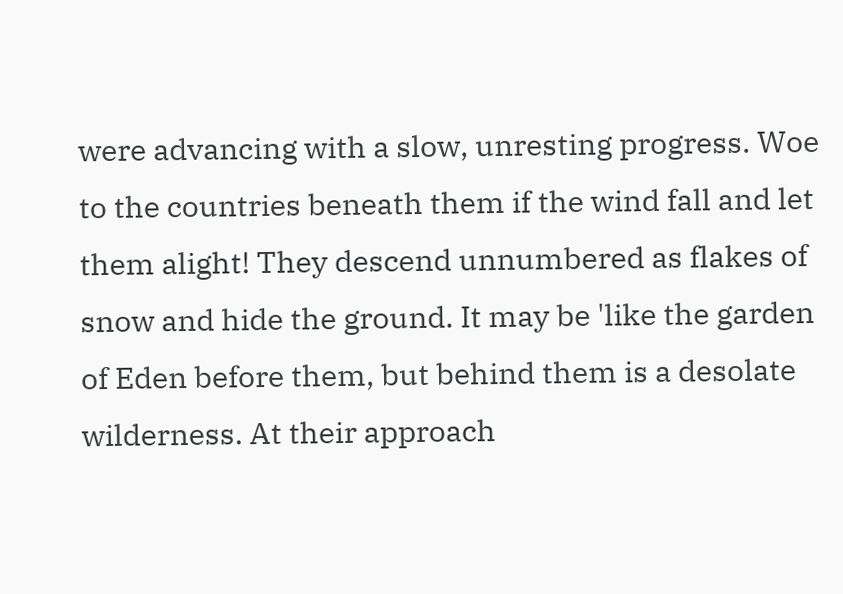were advancing with a slow, unresting progress. Woe to the countries beneath them if the wind fall and let them alight! They descend unnumbered as flakes of snow and hide the ground. It may be 'like the garden of Eden before them, but behind them is a desolate wilderness. At their approach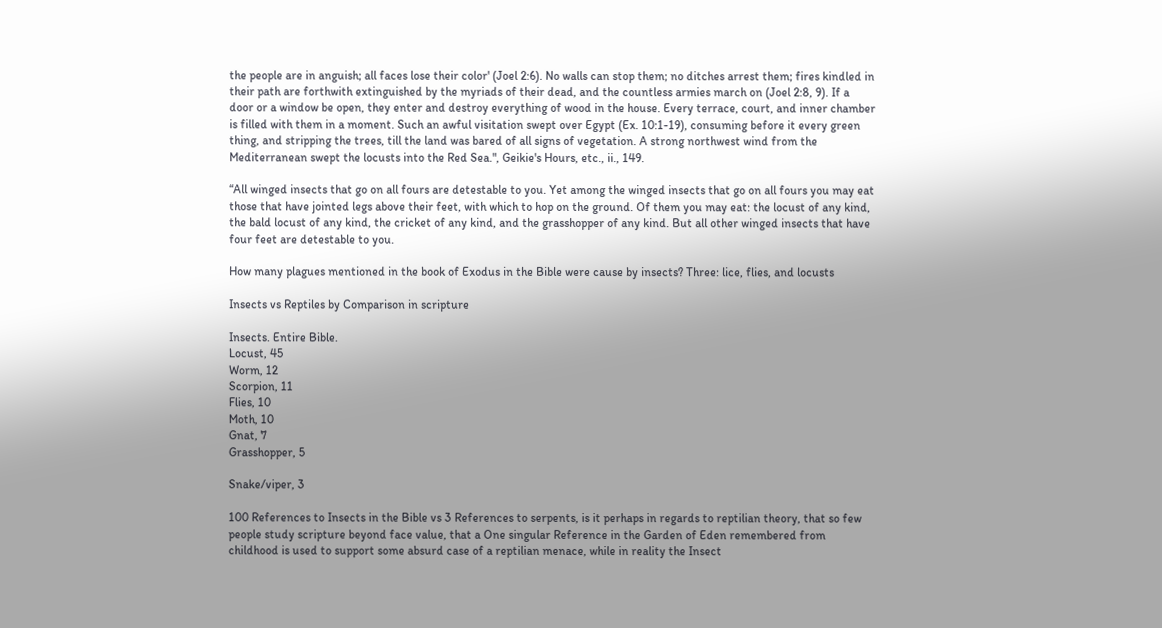the people are in anguish; all faces lose their color' (Joel 2:6). No walls can stop them; no ditches arrest them; fires kindled in their path are forthwith extinguished by the myriads of their dead, and the countless armies march on (Joel 2:8, 9). If a door or a window be open, they enter and destroy everything of wood in the house. Every terrace, court, and inner chamber is filled with them in a moment. Such an awful visitation swept over Egypt (Ex. 10:1-19), consuming before it every green thing, and stripping the trees, till the land was bared of all signs of vegetation. A strong northwest wind from the Mediterranean swept the locusts into the Red Sea.", Geikie's Hours, etc., ii., 149.

“All winged insects that go on all fours are detestable to you. Yet among the winged insects that go on all fours you may eat those that have jointed legs above their feet, with which to hop on the ground. Of them you may eat: the locust of any kind, the bald locust of any kind, the cricket of any kind, and the grasshopper of any kind. But all other winged insects that have four feet are detestable to you.

How many plagues mentioned in the book of Exodus in the Bible were cause by insects? Three: lice, flies, and locusts

Insects vs Reptiles by Comparison in scripture

Insects. Entire Bible.
Locust, 45
Worm, 12
Scorpion, 11
Flies, 10
Moth, 10
Gnat, 7
Grasshopper, 5

Snake/viper, 3

100 References to Insects in the Bible vs 3 References to serpents, is it perhaps in regards to reptilian theory, that so few people study scripture beyond face value, that a One singular Reference in the Garden of Eden remembered from childhood is used to support some absurd case of a reptilian menace, while in reality the Insect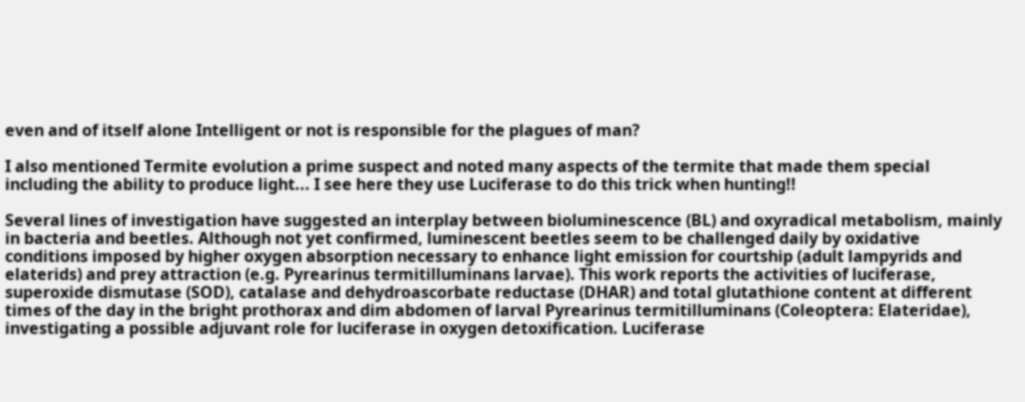even and of itself alone Intelligent or not is responsible for the plagues of man?

I also mentioned Termite evolution a prime suspect and noted many aspects of the termite that made them special including the ability to produce light... I see here they use Luciferase to do this trick when hunting!!

Several lines of investigation have suggested an interplay between bioluminescence (BL) and oxyradical metabolism, mainly in bacteria and beetles. Although not yet confirmed, luminescent beetles seem to be challenged daily by oxidative conditions imposed by higher oxygen absorption necessary to enhance light emission for courtship (adult lampyrids and elaterids) and prey attraction (e.g. Pyrearinus termitilluminans larvae). This work reports the activities of luciferase, superoxide dismutase (SOD), catalase and dehydroascorbate reductase (DHAR) and total glutathione content at different times of the day in the bright prothorax and dim abdomen of larval Pyrearinus termitilluminans (Coleoptera: Elateridae), investigating a possible adjuvant role for luciferase in oxygen detoxification. Luciferase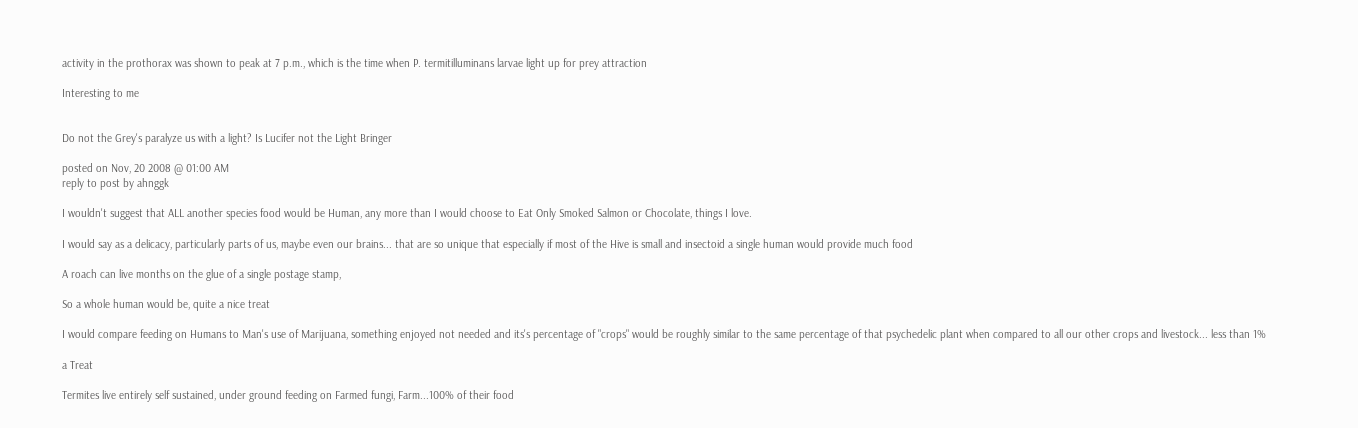activity in the prothorax was shown to peak at 7 p.m., which is the time when P. termitilluminans larvae light up for prey attraction

Interesting to me


Do not the Grey's paralyze us with a light? Is Lucifer not the Light Bringer

posted on Nov, 20 2008 @ 01:00 AM
reply to post by ahnggk

I wouldn't suggest that ALL another species food would be Human, any more than I would choose to Eat Only Smoked Salmon or Chocolate, things I love.

I would say as a delicacy, particularly parts of us, maybe even our brains... that are so unique that especially if most of the Hive is small and insectoid a single human would provide much food

A roach can live months on the glue of a single postage stamp,

So a whole human would be, quite a nice treat

I would compare feeding on Humans to Man's use of Marijuana, something enjoyed not needed and its's percentage of "crops" would be roughly similar to the same percentage of that psychedelic plant when compared to all our other crops and livestock... less than 1%

a Treat

Termites live entirely self sustained, under ground feeding on Farmed fungi, Farm...100% of their food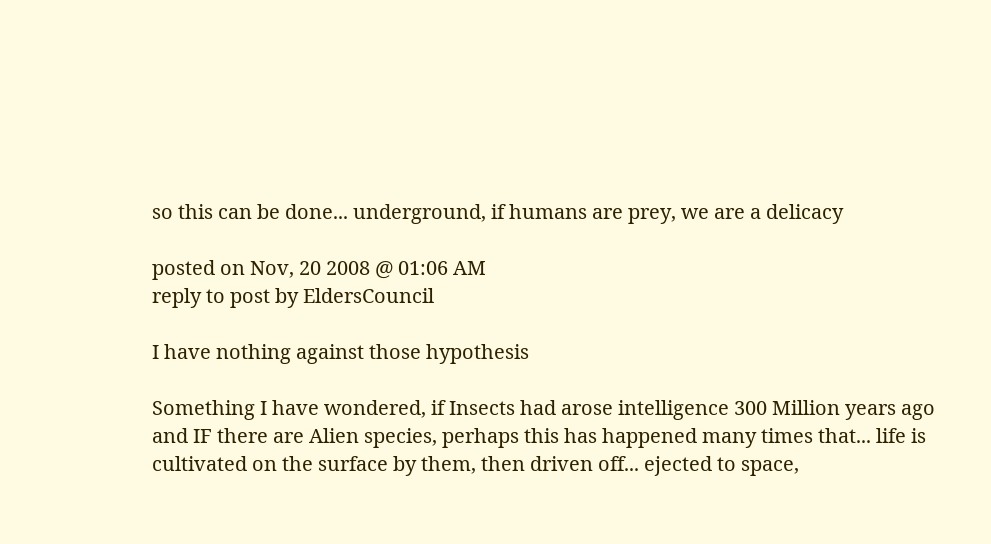so this can be done... underground, if humans are prey, we are a delicacy

posted on Nov, 20 2008 @ 01:06 AM
reply to post by EldersCouncil

I have nothing against those hypothesis

Something I have wondered, if Insects had arose intelligence 300 Million years ago and IF there are Alien species, perhaps this has happened many times that... life is cultivated on the surface by them, then driven off... ejected to space,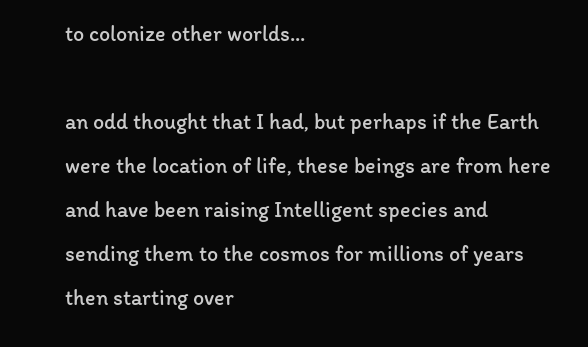to colonize other worlds...

an odd thought that I had, but perhaps if the Earth were the location of life, these beings are from here and have been raising Intelligent species and sending them to the cosmos for millions of years then starting over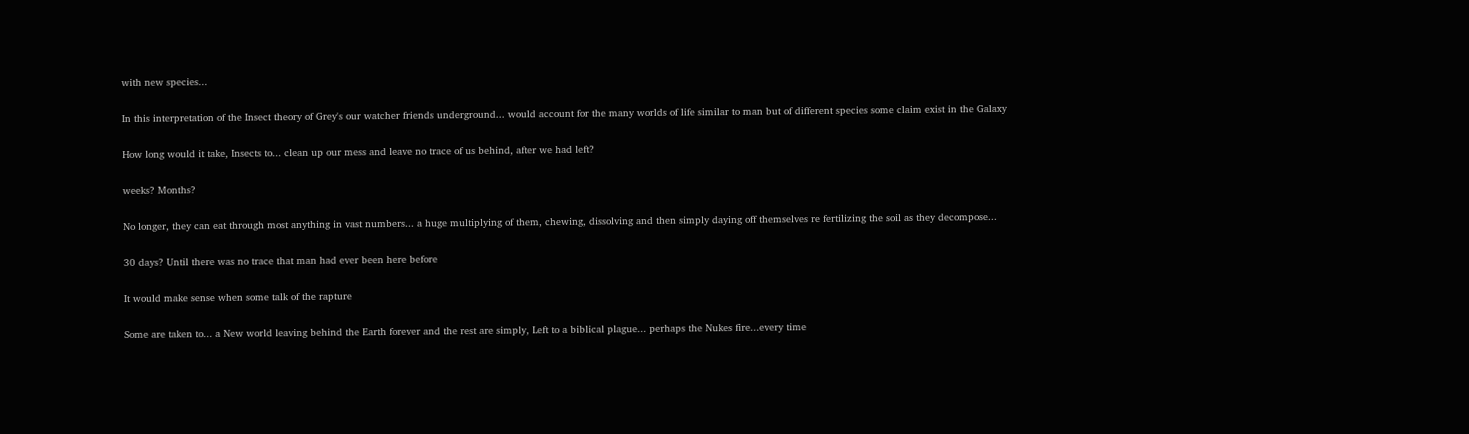with new species...

In this interpretation of the Insect theory of Grey's our watcher friends underground... would account for the many worlds of life similar to man but of different species some claim exist in the Galaxy

How long would it take, Insects to... clean up our mess and leave no trace of us behind, after we had left?

weeks? Months?

No longer, they can eat through most anything in vast numbers... a huge multiplying of them, chewing, dissolving and then simply daying off themselves re fertilizing the soil as they decompose...

30 days? Until there was no trace that man had ever been here before

It would make sense when some talk of the rapture

Some are taken to... a New world leaving behind the Earth forever and the rest are simply, Left to a biblical plague... perhaps the Nukes fire...every time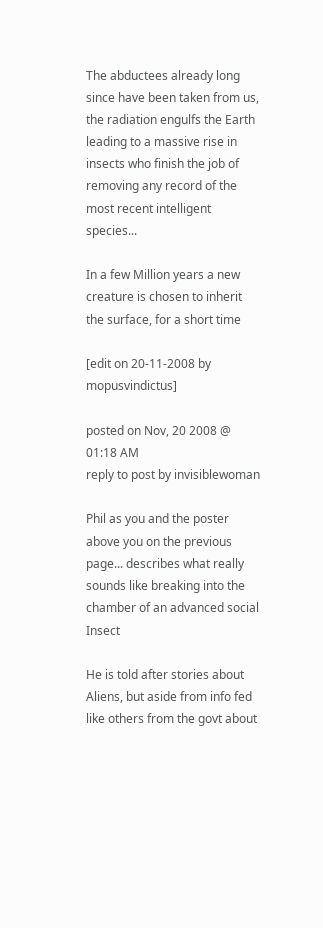The abductees already long since have been taken from us, the radiation engulfs the Earth leading to a massive rise in insects who finish the job of removing any record of the most recent intelligent species...

In a few Million years a new creature is chosen to inherit the surface, for a short time

[edit on 20-11-2008 by mopusvindictus]

posted on Nov, 20 2008 @ 01:18 AM
reply to post by invisiblewoman

Phil as you and the poster above you on the previous page... describes what really sounds like breaking into the chamber of an advanced social Insect

He is told after stories about Aliens, but aside from info fed like others from the govt about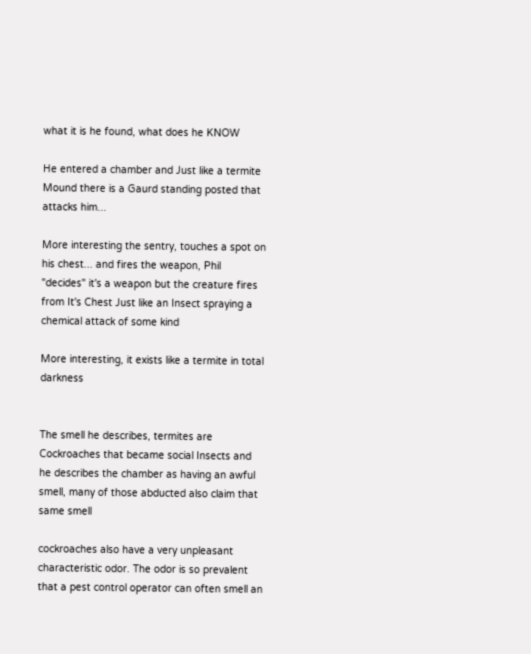what it is he found, what does he KNOW

He entered a chamber and Just like a termite Mound there is a Gaurd standing posted that attacks him...

More interesting the sentry, touches a spot on his chest... and fires the weapon, Phil "decides" it's a weapon but the creature fires from It's Chest Just like an Insect spraying a chemical attack of some kind

More interesting, it exists like a termite in total darkness


The smell he describes, termites are Cockroaches that became social Insects and he describes the chamber as having an awful smell, many of those abducted also claim that same smell

cockroaches also have a very unpleasant characteristic odor. The odor is so prevalent that a pest control operator can often smell an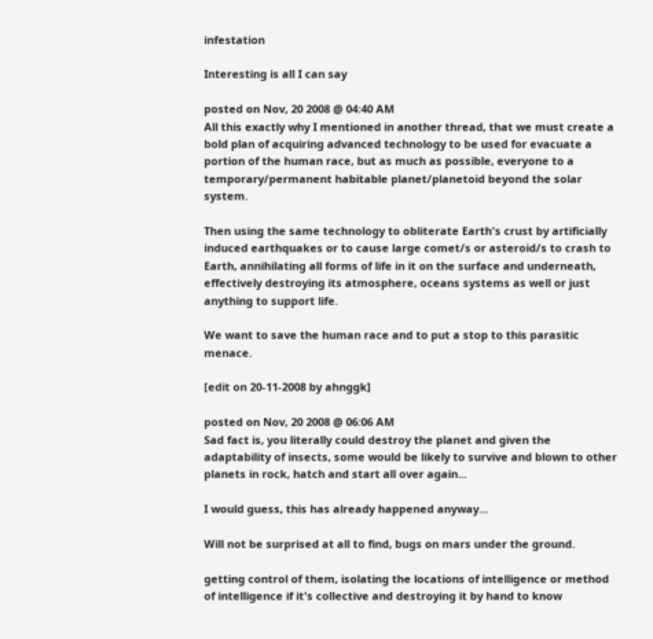infestation

Interesting is all I can say

posted on Nov, 20 2008 @ 04:40 AM
All this exactly why I mentioned in another thread, that we must create a bold plan of acquiring advanced technology to be used for evacuate a portion of the human race, but as much as possible, everyone to a temporary/permanent habitable planet/planetoid beyond the solar system.

Then using the same technology to obliterate Earth's crust by artificially induced earthquakes or to cause large comet/s or asteroid/s to crash to Earth, annihilating all forms of life in it on the surface and underneath, effectively destroying its atmosphere, oceans systems as well or just anything to support life.

We want to save the human race and to put a stop to this parasitic menace.

[edit on 20-11-2008 by ahnggk]

posted on Nov, 20 2008 @ 06:06 AM
Sad fact is, you literally could destroy the planet and given the adaptability of insects, some would be likely to survive and blown to other planets in rock, hatch and start all over again...

I would guess, this has already happened anyway...

Will not be surprised at all to find, bugs on mars under the ground.

getting control of them, isolating the locations of intelligence or method of intelligence if it's collective and destroying it by hand to know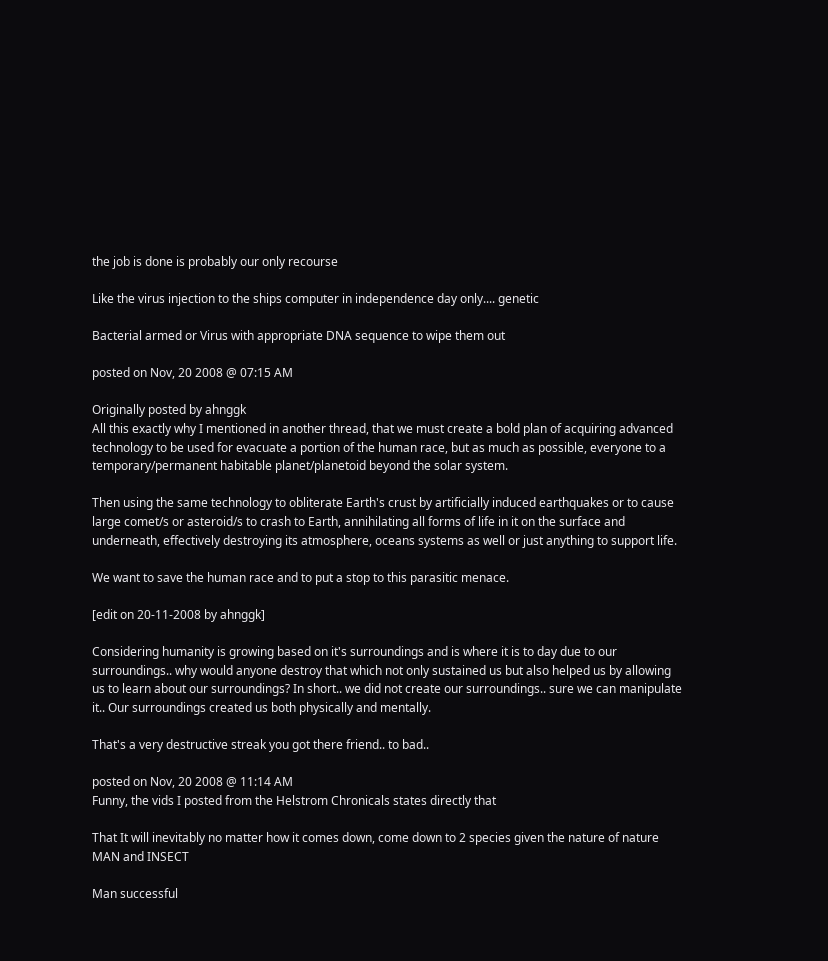the job is done is probably our only recourse

Like the virus injection to the ships computer in independence day only.... genetic

Bacterial armed or Virus with appropriate DNA sequence to wipe them out

posted on Nov, 20 2008 @ 07:15 AM

Originally posted by ahnggk
All this exactly why I mentioned in another thread, that we must create a bold plan of acquiring advanced technology to be used for evacuate a portion of the human race, but as much as possible, everyone to a temporary/permanent habitable planet/planetoid beyond the solar system.

Then using the same technology to obliterate Earth's crust by artificially induced earthquakes or to cause large comet/s or asteroid/s to crash to Earth, annihilating all forms of life in it on the surface and underneath, effectively destroying its atmosphere, oceans systems as well or just anything to support life.

We want to save the human race and to put a stop to this parasitic menace.

[edit on 20-11-2008 by ahnggk]

Considering humanity is growing based on it's surroundings and is where it is to day due to our surroundings.. why would anyone destroy that which not only sustained us but also helped us by allowing us to learn about our surroundings? In short.. we did not create our surroundings.. sure we can manipulate it.. Our surroundings created us both physically and mentally.

That's a very destructive streak you got there friend.. to bad..

posted on Nov, 20 2008 @ 11:14 AM
Funny, the vids I posted from the Helstrom Chronicals states directly that

That It will inevitably no matter how it comes down, come down to 2 species given the nature of nature MAN and INSECT

Man successful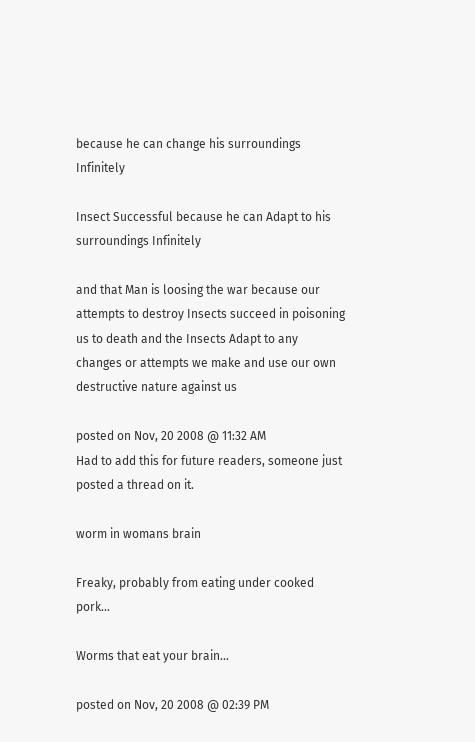because he can change his surroundings Infinitely

Insect Successful because he can Adapt to his surroundings Infinitely

and that Man is loosing the war because our attempts to destroy Insects succeed in poisoning us to death and the Insects Adapt to any changes or attempts we make and use our own destructive nature against us

posted on Nov, 20 2008 @ 11:32 AM
Had to add this for future readers, someone just posted a thread on it.

worm in womans brain

Freaky, probably from eating under cooked pork...

Worms that eat your brain...

posted on Nov, 20 2008 @ 02:39 PM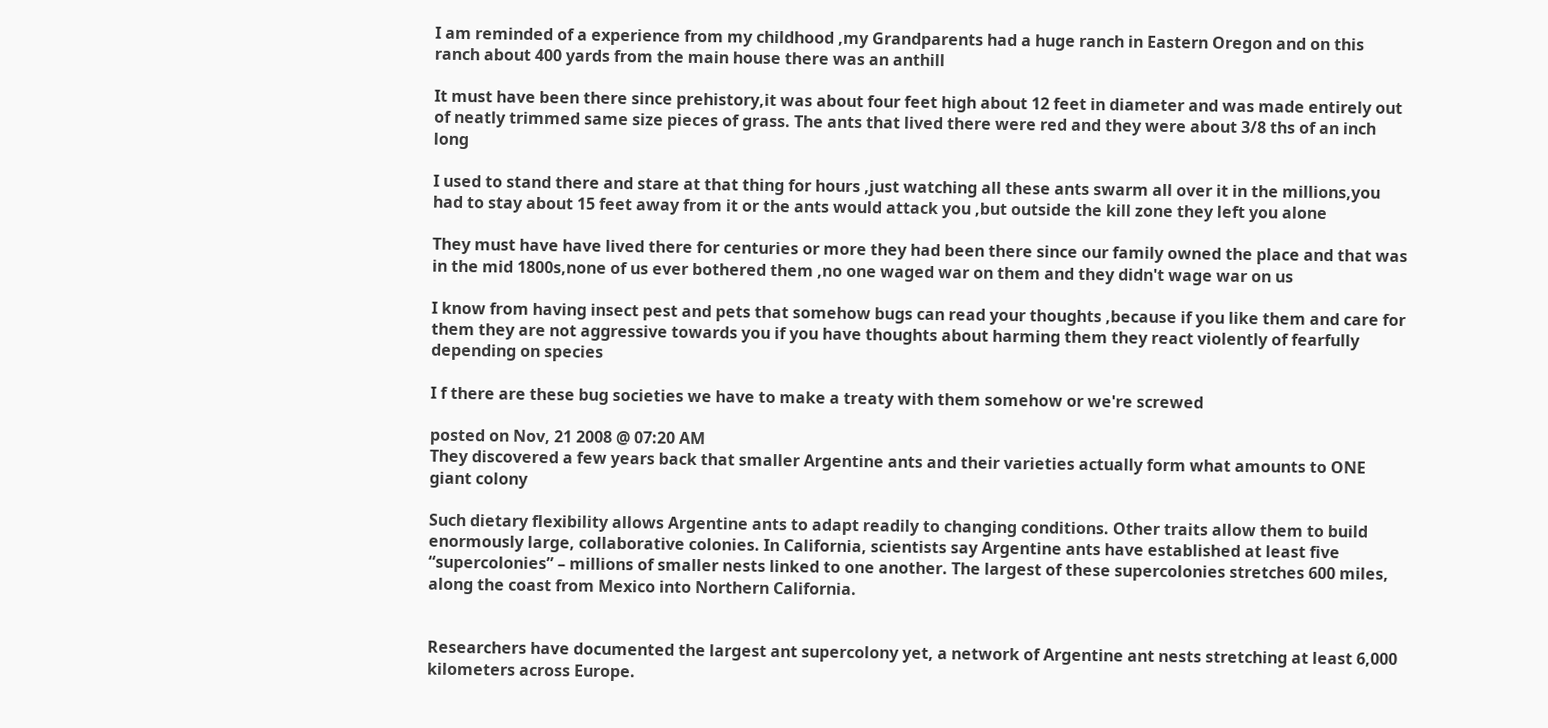I am reminded of a experience from my childhood ,my Grandparents had a huge ranch in Eastern Oregon and on this ranch about 400 yards from the main house there was an anthill

It must have been there since prehistory,it was about four feet high about 12 feet in diameter and was made entirely out of neatly trimmed same size pieces of grass. The ants that lived there were red and they were about 3/8 ths of an inch long

I used to stand there and stare at that thing for hours ,just watching all these ants swarm all over it in the millions,you had to stay about 15 feet away from it or the ants would attack you ,but outside the kill zone they left you alone

They must have have lived there for centuries or more they had been there since our family owned the place and that was in the mid 1800s,none of us ever bothered them ,no one waged war on them and they didn't wage war on us

I know from having insect pest and pets that somehow bugs can read your thoughts ,because if you like them and care for them they are not aggressive towards you if you have thoughts about harming them they react violently of fearfully depending on species

I f there are these bug societies we have to make a treaty with them somehow or we're screwed

posted on Nov, 21 2008 @ 07:20 AM
They discovered a few years back that smaller Argentine ants and their varieties actually form what amounts to ONE giant colony

Such dietary flexibility allows Argentine ants to adapt readily to changing conditions. Other traits allow them to build enormously large, collaborative colonies. In California, scientists say Argentine ants have established at least five “supercolonies” – millions of smaller nests linked to one another. The largest of these supercolonies stretches 600 miles, along the coast from Mexico into Northern California.


Researchers have documented the largest ant supercolony yet, a network of Argentine ant nests stretching at least 6,000 kilometers across Europe.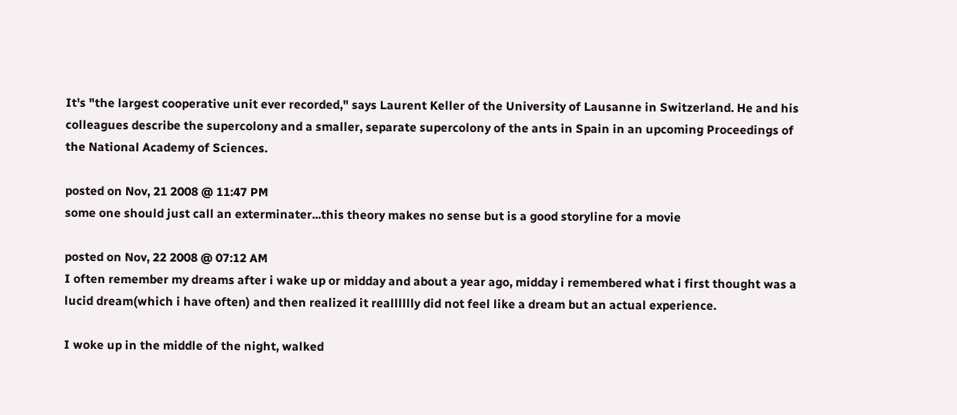It's "the largest cooperative unit ever recorded," says Laurent Keller of the University of Lausanne in Switzerland. He and his colleagues describe the supercolony and a smaller, separate supercolony of the ants in Spain in an upcoming Proceedings of the National Academy of Sciences.

posted on Nov, 21 2008 @ 11:47 PM
some one should just call an exterminater...this theory makes no sense but is a good storyline for a movie

posted on Nov, 22 2008 @ 07:12 AM
I often remember my dreams after i wake up or midday and about a year ago, midday i remembered what i first thought was a lucid dream(which i have often) and then realized it realllllly did not feel like a dream but an actual experience.

I woke up in the middle of the night, walked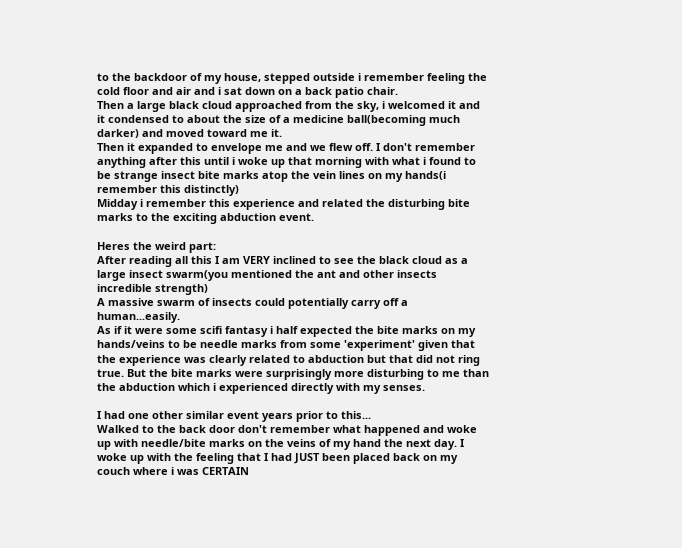to the backdoor of my house, stepped outside i remember feeling the cold floor and air and i sat down on a back patio chair.
Then a large black cloud approached from the sky, i welcomed it and it condensed to about the size of a medicine ball(becoming much darker) and moved toward me it.
Then it expanded to envelope me and we flew off. I don't remember anything after this until i woke up that morning with what i found to be strange insect bite marks atop the vein lines on my hands(i remember this distinctly)
Midday i remember this experience and related the disturbing bite marks to the exciting abduction event.

Heres the weird part:
After reading all this I am VERY inclined to see the black cloud as a large insect swarm(you mentioned the ant and other insects incredible strength)
A massive swarm of insects could potentially carry off a human...easily.
As if it were some scifi fantasy i half expected the bite marks on my hands/veins to be needle marks from some 'experiment' given that the experience was clearly related to abduction but that did not ring true. But the bite marks were surprisingly more disturbing to me than the abduction which i experienced directly with my senses.

I had one other similar event years prior to this...
Walked to the back door don't remember what happened and woke up with needle/bite marks on the veins of my hand the next day. I woke up with the feeling that I had JUST been placed back on my couch where i was CERTAIN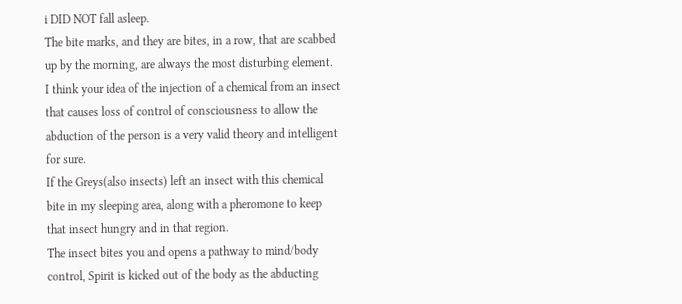i DID NOT fall asleep.
The bite marks, and they are bites, in a row, that are scabbed up by the morning, are always the most disturbing element.
I think your idea of the injection of a chemical from an insect that causes loss of control of consciousness to allow the abduction of the person is a very valid theory and intelligent for sure.
If the Greys(also insects) left an insect with this chemical bite in my sleeping area, along with a pheromone to keep that insect hungry and in that region.
The insect bites you and opens a pathway to mind/body control, Spirit is kicked out of the body as the abducting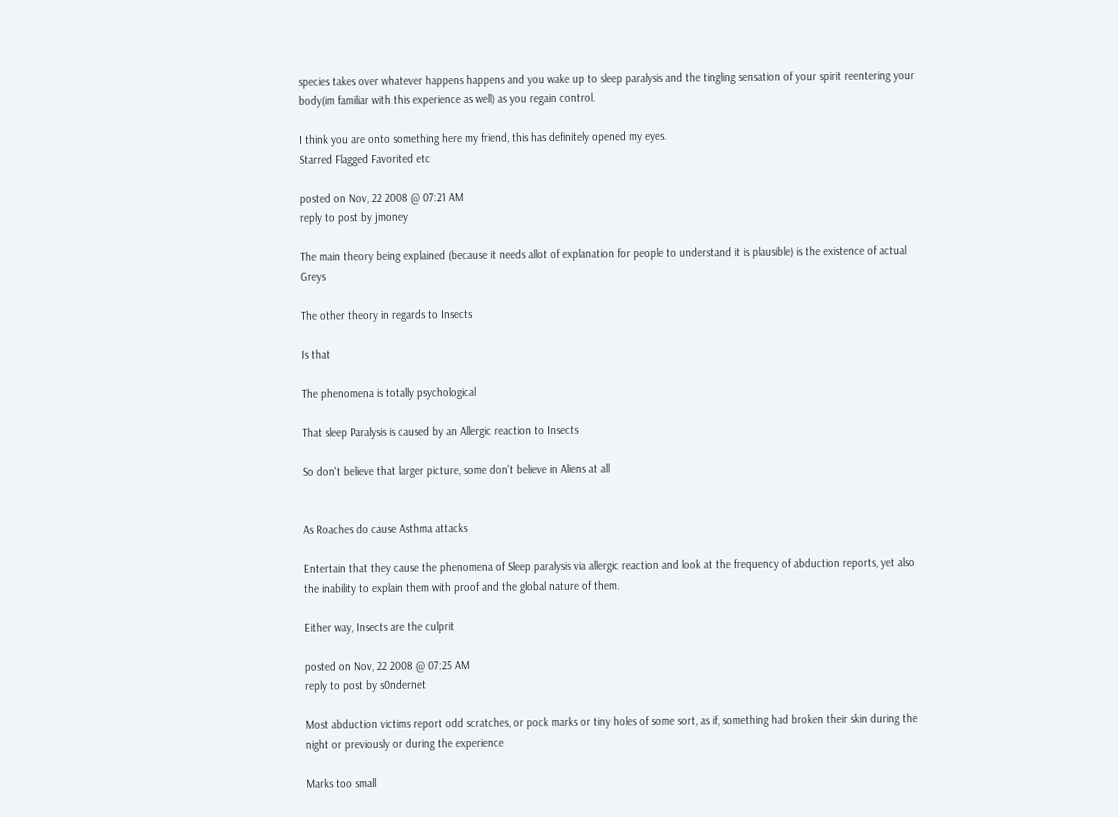species takes over whatever happens happens and you wake up to sleep paralysis and the tingling sensation of your spirit reentering your body(im familiar with this experience as well) as you regain control.

I think you are onto something here my friend, this has definitely opened my eyes.
Starred Flagged Favorited etc

posted on Nov, 22 2008 @ 07:21 AM
reply to post by jmoney

The main theory being explained (because it needs allot of explanation for people to understand it is plausible) is the existence of actual Greys

The other theory in regards to Insects

Is that

The phenomena is totally psychological

That sleep Paralysis is caused by an Allergic reaction to Insects

So don't believe that larger picture, some don't believe in Aliens at all


As Roaches do cause Asthma attacks

Entertain that they cause the phenomena of Sleep paralysis via allergic reaction and look at the frequency of abduction reports, yet also the inability to explain them with proof and the global nature of them.

Either way, Insects are the culprit

posted on Nov, 22 2008 @ 07:25 AM
reply to post by s0ndernet

Most abduction victims report odd scratches, or pock marks or tiny holes of some sort, as if, something had broken their skin during the night or previously or during the experience

Marks too small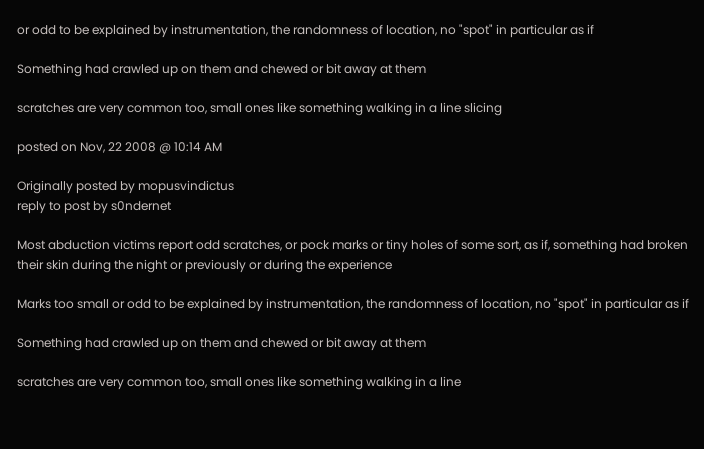or odd to be explained by instrumentation, the randomness of location, no "spot" in particular as if

Something had crawled up on them and chewed or bit away at them

scratches are very common too, small ones like something walking in a line slicing

posted on Nov, 22 2008 @ 10:14 AM

Originally posted by mopusvindictus
reply to post by s0ndernet

Most abduction victims report odd scratches, or pock marks or tiny holes of some sort, as if, something had broken their skin during the night or previously or during the experience

Marks too small or odd to be explained by instrumentation, the randomness of location, no "spot" in particular as if

Something had crawled up on them and chewed or bit away at them

scratches are very common too, small ones like something walking in a line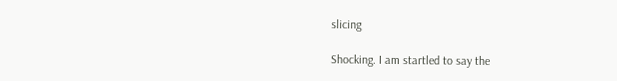slicing

Shocking. I am startled to say the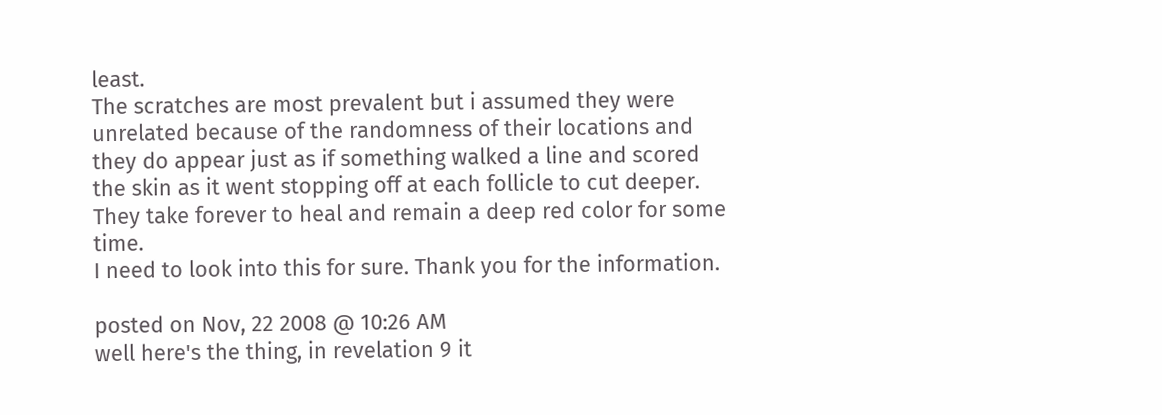least.
The scratches are most prevalent but i assumed they were unrelated because of the randomness of their locations and they do appear just as if something walked a line and scored the skin as it went stopping off at each follicle to cut deeper. They take forever to heal and remain a deep red color for some time.
I need to look into this for sure. Thank you for the information.

posted on Nov, 22 2008 @ 10:26 AM
well here's the thing, in revelation 9 it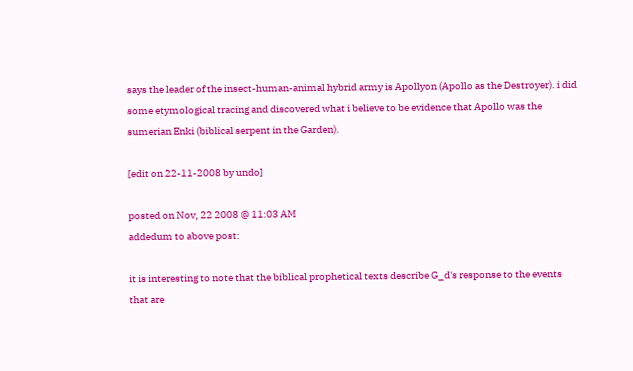says the leader of the insect-human-animal hybrid army is Apollyon (Apollo as the Destroyer). i did some etymological tracing and discovered what i believe to be evidence that Apollo was the sumerian Enki (biblical serpent in the Garden).

[edit on 22-11-2008 by undo]

posted on Nov, 22 2008 @ 11:03 AM
addedum to above post:

it is interesting to note that the biblical prophetical texts describe G_d's response to the events that are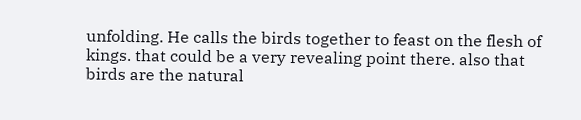unfolding. He calls the birds together to feast on the flesh of kings. that could be a very revealing point there. also that birds are the natural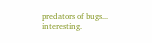predators of bugs... interesting.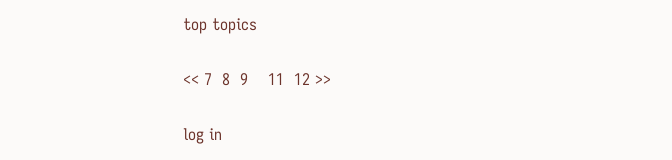top topics

<< 7  8  9    11  12 >>

log in